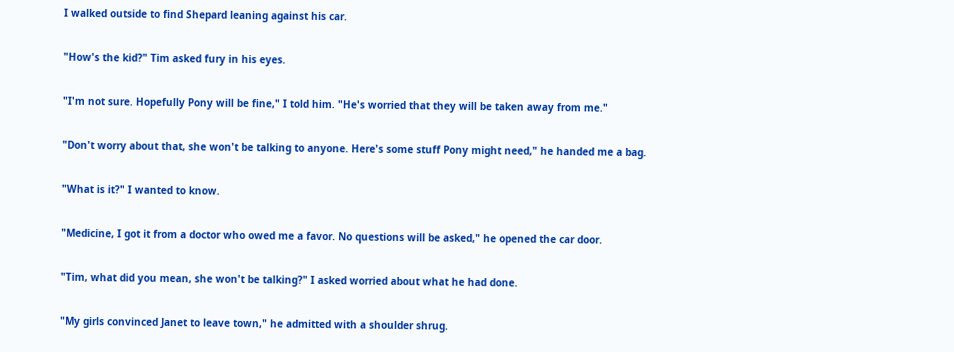I walked outside to find Shepard leaning against his car.

"How's the kid?" Tim asked fury in his eyes.

"I'm not sure. Hopefully Pony will be fine," I told him. "He's worried that they will be taken away from me."

"Don't worry about that, she won't be talking to anyone. Here's some stuff Pony might need," he handed me a bag.

"What is it?" I wanted to know.

"Medicine, I got it from a doctor who owed me a favor. No questions will be asked," he opened the car door.

"Tim, what did you mean, she won't be talking?" I asked worried about what he had done.

"My girls convinced Janet to leave town," he admitted with a shoulder shrug.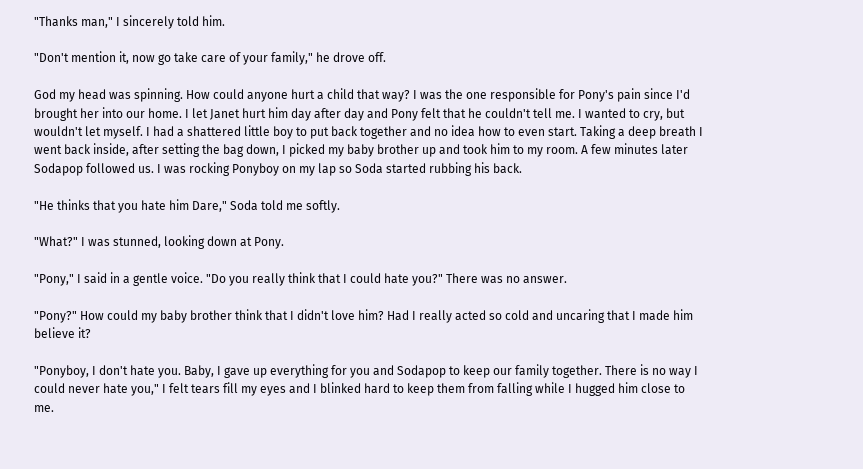"Thanks man," I sincerely told him.

"Don't mention it, now go take care of your family," he drove off.

God my head was spinning. How could anyone hurt a child that way? I was the one responsible for Pony's pain since I'd brought her into our home. I let Janet hurt him day after day and Pony felt that he couldn't tell me. I wanted to cry, but wouldn't let myself. I had a shattered little boy to put back together and no idea how to even start. Taking a deep breath I went back inside, after setting the bag down, I picked my baby brother up and took him to my room. A few minutes later Sodapop followed us. I was rocking Ponyboy on my lap so Soda started rubbing his back.

"He thinks that you hate him Dare," Soda told me softly.

"What?" I was stunned, looking down at Pony.

"Pony," I said in a gentle voice. "Do you really think that I could hate you?" There was no answer.

"Pony?" How could my baby brother think that I didn't love him? Had I really acted so cold and uncaring that I made him believe it?

"Ponyboy, I don't hate you. Baby, I gave up everything for you and Sodapop to keep our family together. There is no way I could never hate you," I felt tears fill my eyes and I blinked hard to keep them from falling while I hugged him close to me.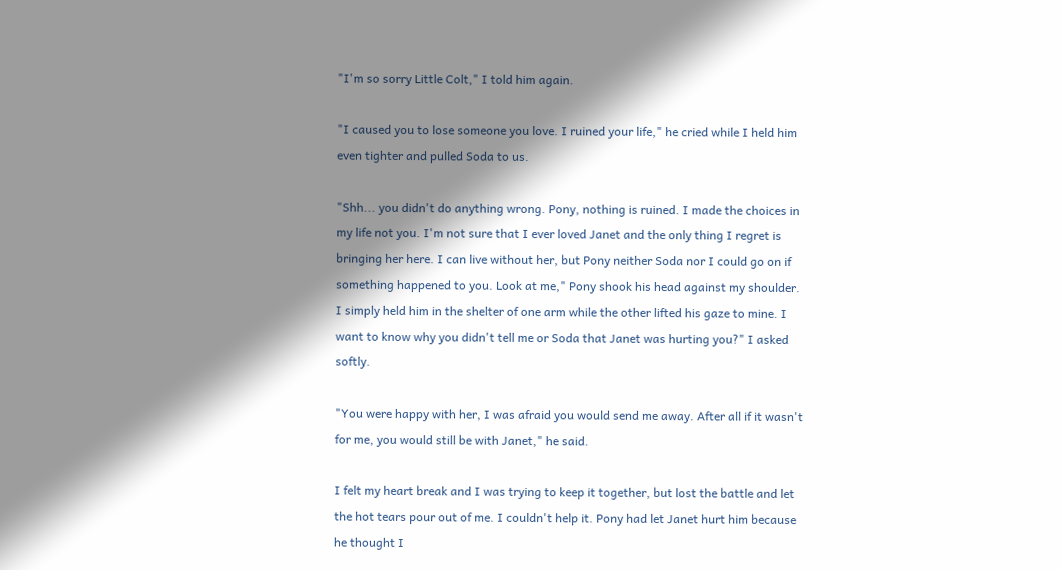"I'm so sorry Little Colt," I told him again.

"I caused you to lose someone you love. I ruined your life," he cried while I held him even tighter and pulled Soda to us.

"Shh... you didn't do anything wrong. Pony, nothing is ruined. I made the choices in my life not you. I'm not sure that I ever loved Janet and the only thing I regret is bringing her here. I can live without her, but Pony neither Soda nor I could go on if something happened to you. Look at me," Pony shook his head against my shoulder. I simply held him in the shelter of one arm while the other lifted his gaze to mine. I want to know why you didn't tell me or Soda that Janet was hurting you?" I asked softly.

"You were happy with her, I was afraid you would send me away. After all if it wasn't for me, you would still be with Janet," he said.

I felt my heart break and I was trying to keep it together, but lost the battle and let the hot tears pour out of me. I couldn't help it. Pony had let Janet hurt him because he thought I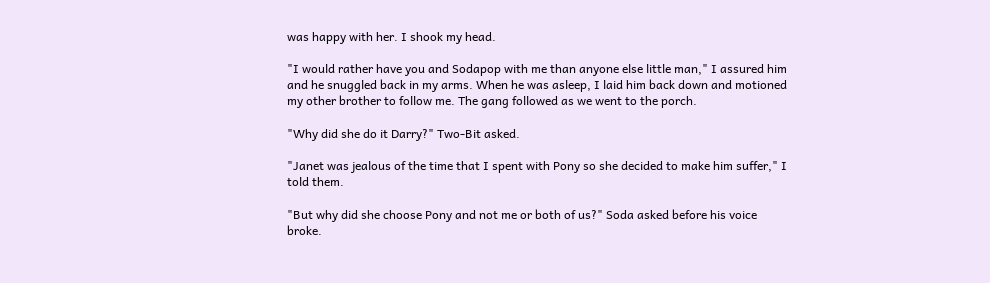was happy with her. I shook my head.

"I would rather have you and Sodapop with me than anyone else little man," I assured him and he snuggled back in my arms. When he was asleep, I laid him back down and motioned my other brother to follow me. The gang followed as we went to the porch.

"Why did she do it Darry?" Two-Bit asked.

"Janet was jealous of the time that I spent with Pony so she decided to make him suffer," I told them.

"But why did she choose Pony and not me or both of us?" Soda asked before his voice broke.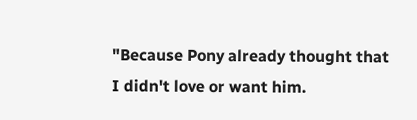"Because Pony already thought that I didn't love or want him.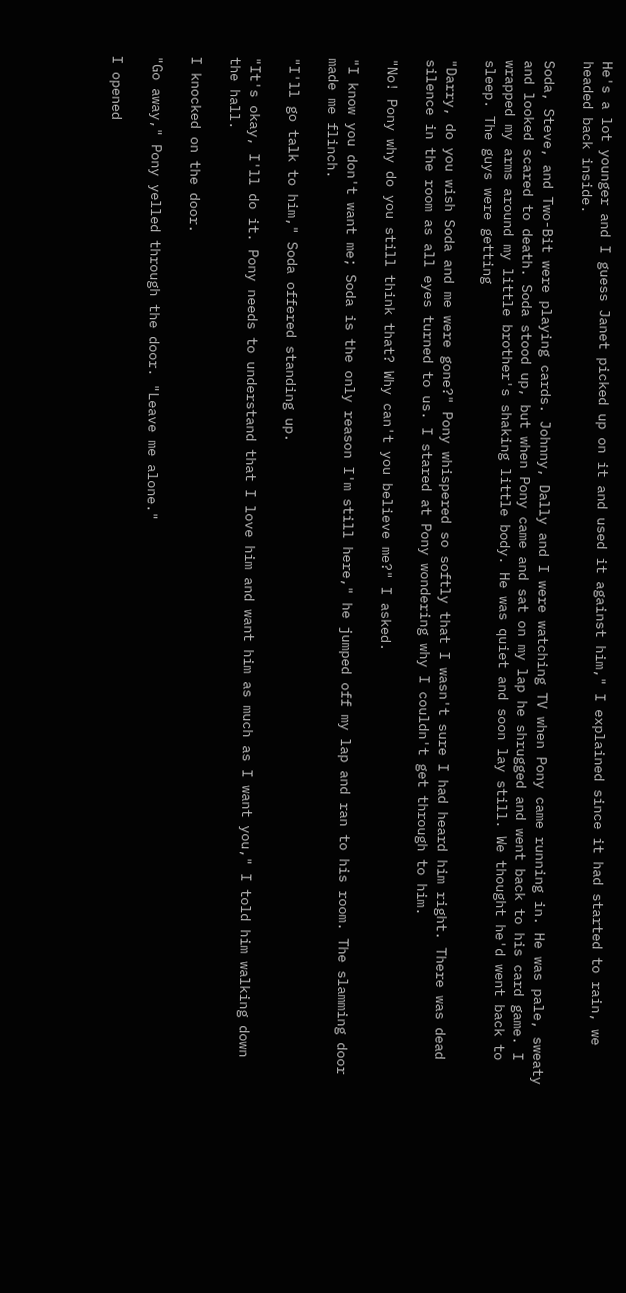He's a lot younger and I guess Janet picked up on it and used it against him," I explained since it had started to rain, we headed back inside.

Soda, Steve, and Two-Bit were playing cards. Johnny, Dally and I were watching TV when Pony came running in. He was pale, sweaty and looked scared to death. Soda stood up, but when Pony came and sat on my lap he shrugged and went back to his card game. I wrapped my arms around my little brother's shaking little body. He was quiet and soon lay still. We thought he'd went back to sleep. The guys were getting

"Darry, do you wish Soda and me were gone?" Pony whispered so softly that I wasn't sure I had heard him right. There was dead silence in the room as all eyes turned to us. I stared at Pony wondering why I couldn't get through to him.

"No! Pony why do you still think that? Why can't you believe me?" I asked.

"I know you don't want me; Soda is the only reason I'm still here," he jumped off my lap and ran to his room. The slamming door made me flinch.

"I'll go talk to him," Soda offered standing up.

"It's okay, I'll do it. Pony needs to understand that I love him and want him as much as I want you," I told him walking down the hall.

I knocked on the door.

"Go away," Pony yelled through the door. "Leave me alone."

I opened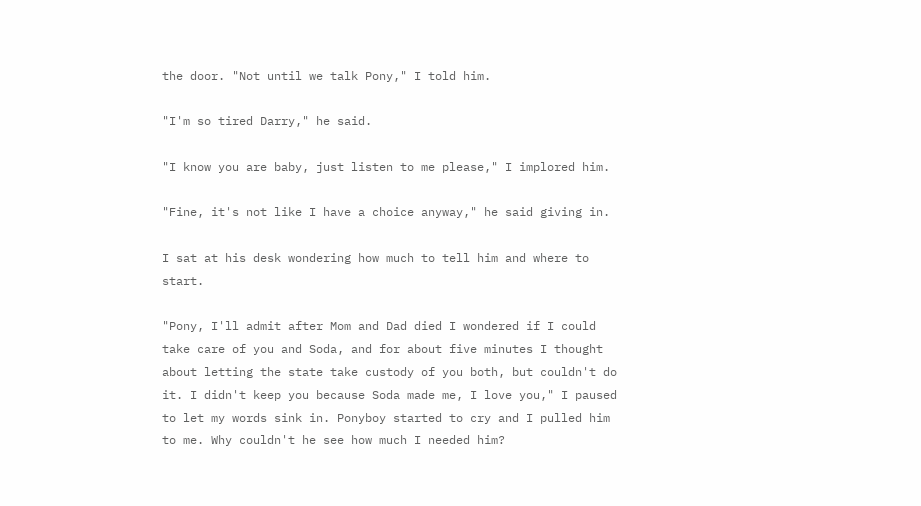the door. "Not until we talk Pony," I told him.

"I'm so tired Darry," he said.

"I know you are baby, just listen to me please," I implored him.

"Fine, it's not like I have a choice anyway," he said giving in.

I sat at his desk wondering how much to tell him and where to start.

"Pony, I'll admit after Mom and Dad died I wondered if I could take care of you and Soda, and for about five minutes I thought about letting the state take custody of you both, but couldn't do it. I didn't keep you because Soda made me, I love you," I paused to let my words sink in. Ponyboy started to cry and I pulled him to me. Why couldn't he see how much I needed him?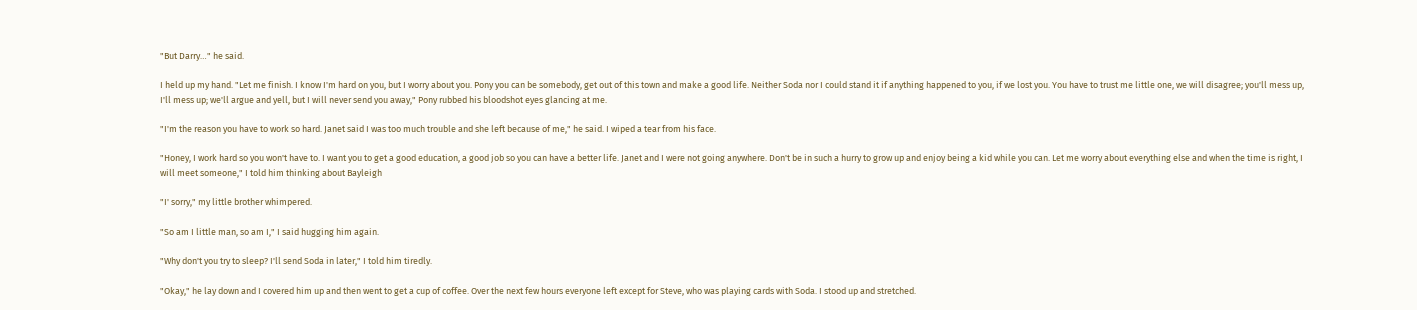"But Darry…" he said.

I held up my hand. "Let me finish. I know I'm hard on you, but I worry about you. Pony you can be somebody, get out of this town and make a good life. Neither Soda nor I could stand it if anything happened to you, if we lost you. You have to trust me little one, we will disagree; you'll mess up, I'll mess up; we'll argue and yell, but I will never send you away," Pony rubbed his bloodshot eyes glancing at me.

"I'm the reason you have to work so hard. Janet said I was too much trouble and she left because of me," he said. I wiped a tear from his face.

"Honey, I work hard so you won't have to. I want you to get a good education, a good job so you can have a better life. Janet and I were not going anywhere. Don't be in such a hurry to grow up and enjoy being a kid while you can. Let me worry about everything else and when the time is right, I will meet someone," I told him thinking about Bayleigh

"I' sorry," my little brother whimpered.

"So am I little man, so am I," I said hugging him again.

"Why don't you try to sleep? I'll send Soda in later," I told him tiredly.

"Okay," he lay down and I covered him up and then went to get a cup of coffee. Over the next few hours everyone left except for Steve, who was playing cards with Soda. I stood up and stretched.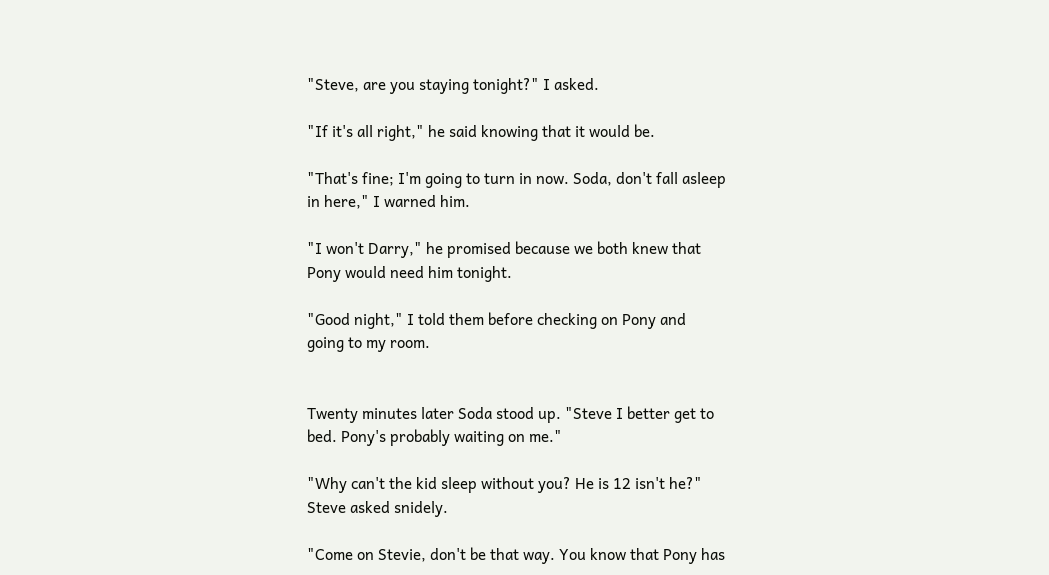"Steve, are you staying tonight?" I asked.

"If it's all right," he said knowing that it would be.

"That's fine; I'm going to turn in now. Soda, don't fall asleep in here," I warned him.

"I won't Darry," he promised because we both knew that Pony would need him tonight.

"Good night," I told them before checking on Pony and going to my room.


Twenty minutes later Soda stood up. "Steve I better get to bed. Pony's probably waiting on me."

"Why can't the kid sleep without you? He is 12 isn't he?" Steve asked snidely.

"Come on Stevie, don't be that way. You know that Pony has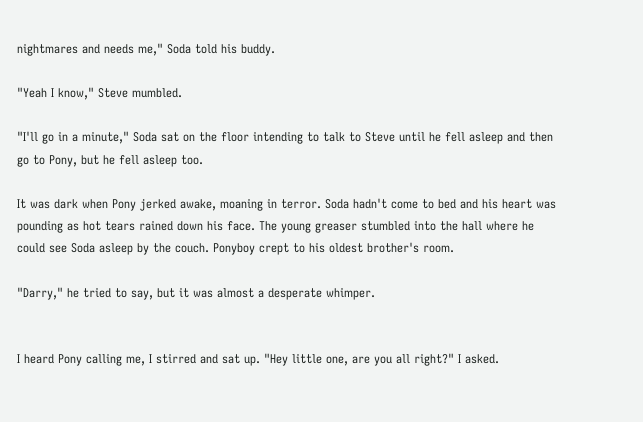nightmares and needs me," Soda told his buddy.

"Yeah I know," Steve mumbled.

"I'll go in a minute," Soda sat on the floor intending to talk to Steve until he fell asleep and then go to Pony, but he fell asleep too.

It was dark when Pony jerked awake, moaning in terror. Soda hadn't come to bed and his heart was pounding as hot tears rained down his face. The young greaser stumbled into the hall where he could see Soda asleep by the couch. Ponyboy crept to his oldest brother's room.

"Darry," he tried to say, but it was almost a desperate whimper.


I heard Pony calling me, I stirred and sat up. "Hey little one, are you all right?" I asked.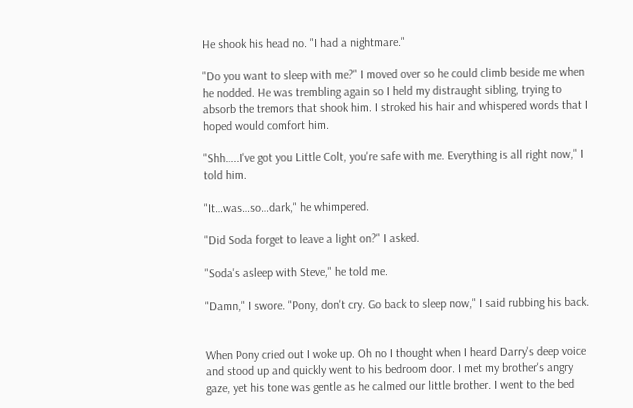He shook his head no. "I had a nightmare."

"Do you want to sleep with me?" I moved over so he could climb beside me when he nodded. He was trembling again so I held my distraught sibling, trying to absorb the tremors that shook him. I stroked his hair and whispered words that I hoped would comfort him.

"Shh…..I've got you Little Colt, you're safe with me. Everything is all right now," I told him.

"It…was…so…dark," he whimpered.

"Did Soda forget to leave a light on?" I asked.

"Soda's asleep with Steve," he told me.

"Damn," I swore. "Pony, don't cry. Go back to sleep now," I said rubbing his back.


When Pony cried out I woke up. Oh no I thought when I heard Darry's deep voice and stood up and quickly went to his bedroom door. I met my brother's angry gaze, yet his tone was gentle as he calmed our little brother. I went to the bed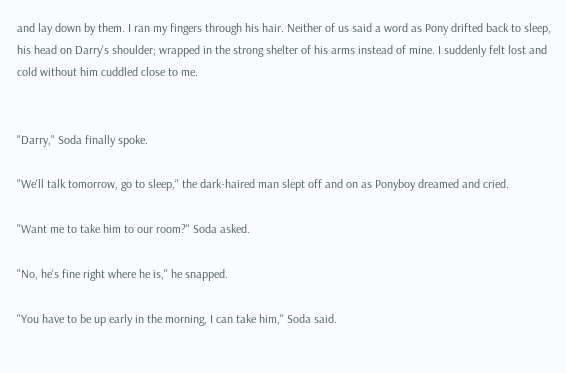and lay down by them. I ran my fingers through his hair. Neither of us said a word as Pony drifted back to sleep, his head on Darry's shoulder; wrapped in the strong shelter of his arms instead of mine. I suddenly felt lost and cold without him cuddled close to me.


"Darry," Soda finally spoke.

"We'll talk tomorrow, go to sleep," the dark-haired man slept off and on as Ponyboy dreamed and cried.

"Want me to take him to our room?" Soda asked.

"No, he's fine right where he is," he snapped.

"You have to be up early in the morning, I can take him," Soda said.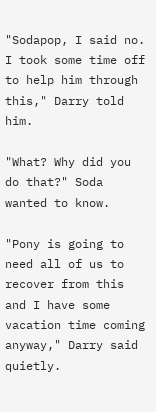"Sodapop, I said no. I took some time off to help him through this," Darry told him.

"What? Why did you do that?" Soda wanted to know.

"Pony is going to need all of us to recover from this and I have some vacation time coming anyway," Darry said quietly.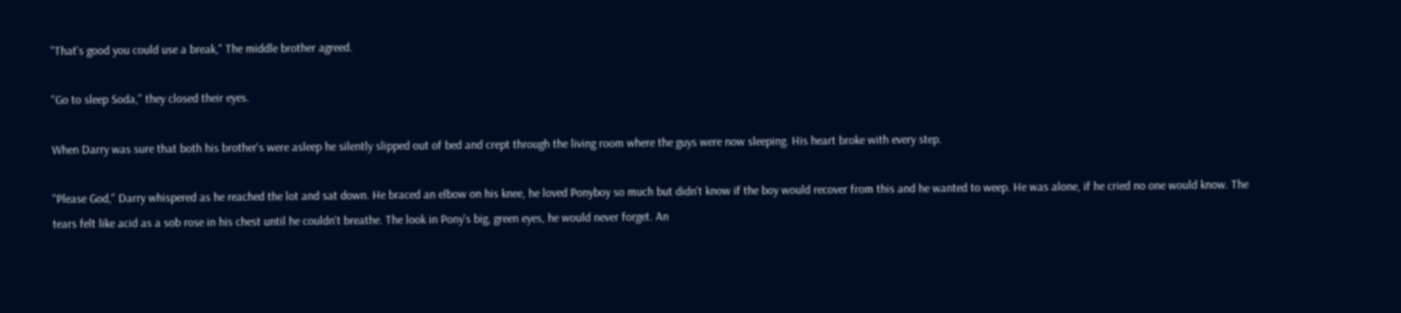"That's good you could use a break," The middle brother agreed.

"Go to sleep Soda," they closed their eyes.

When Darry was sure that both his brother's were asleep he silently slipped out of bed and crept through the living room where the guys were now sleeping. His heart broke with every step.

"Please God," Darry whispered as he reached the lot and sat down. He braced an elbow on his knee, he loved Ponyboy so much but didn't know if the boy would recover from this and he wanted to weep. He was alone, if he cried no one would know. The tears felt like acid as a sob rose in his chest until he couldn't breathe. The look in Pony's big, green eyes, he would never forget. An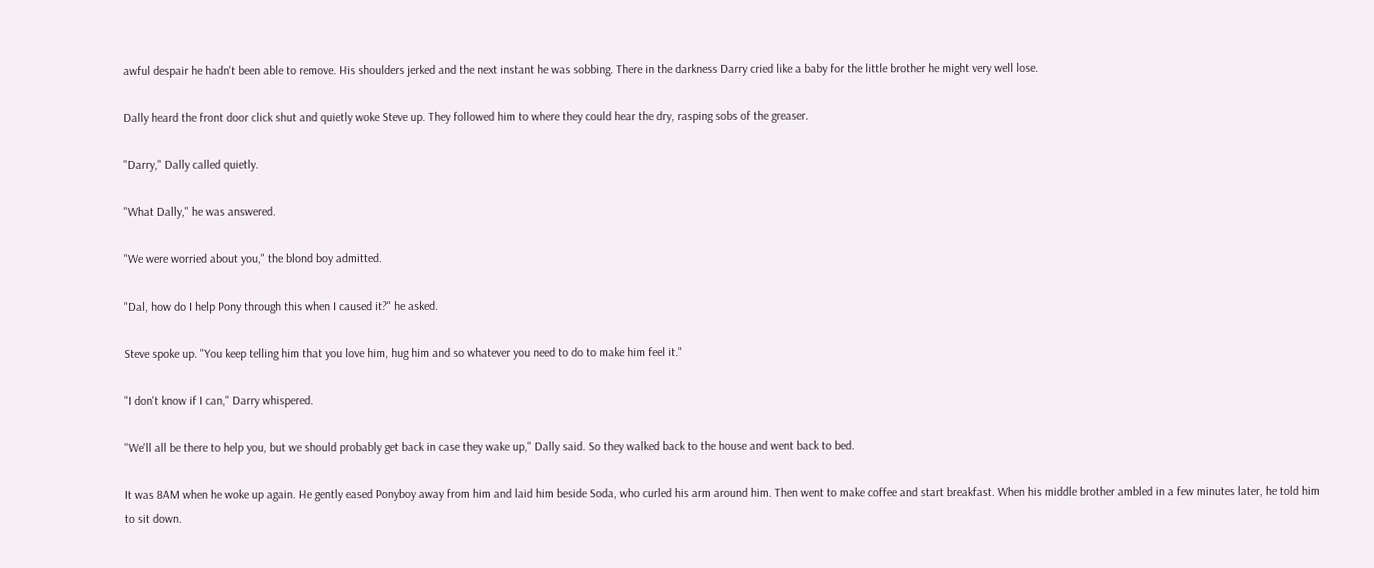awful despair he hadn't been able to remove. His shoulders jerked and the next instant he was sobbing. There in the darkness Darry cried like a baby for the little brother he might very well lose.

Dally heard the front door click shut and quietly woke Steve up. They followed him to where they could hear the dry, rasping sobs of the greaser.

"Darry," Dally called quietly.

"What Dally," he was answered.

"We were worried about you," the blond boy admitted.

"Dal, how do I help Pony through this when I caused it?" he asked.

Steve spoke up. "You keep telling him that you love him, hug him and so whatever you need to do to make him feel it."

"I don't know if I can," Darry whispered.

"We'll all be there to help you, but we should probably get back in case they wake up," Dally said. So they walked back to the house and went back to bed.

It was 8AM when he woke up again. He gently eased Ponyboy away from him and laid him beside Soda, who curled his arm around him. Then went to make coffee and start breakfast. When his middle brother ambled in a few minutes later, he told him to sit down.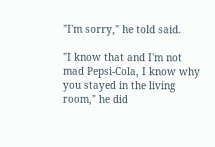"I'm sorry," he told said.

"I know that and I'm not mad Pepsi-Cola, I know why you stayed in the living room," he did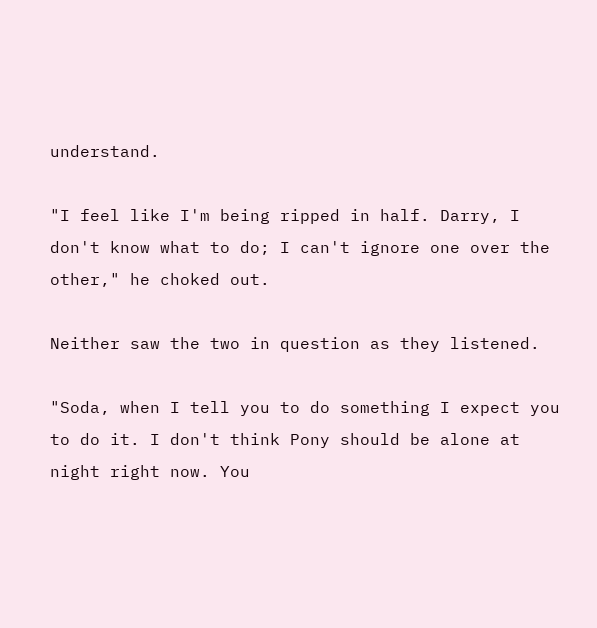understand.

"I feel like I'm being ripped in half. Darry, I don't know what to do; I can't ignore one over the other," he choked out.

Neither saw the two in question as they listened.

"Soda, when I tell you to do something I expect you to do it. I don't think Pony should be alone at night right now. You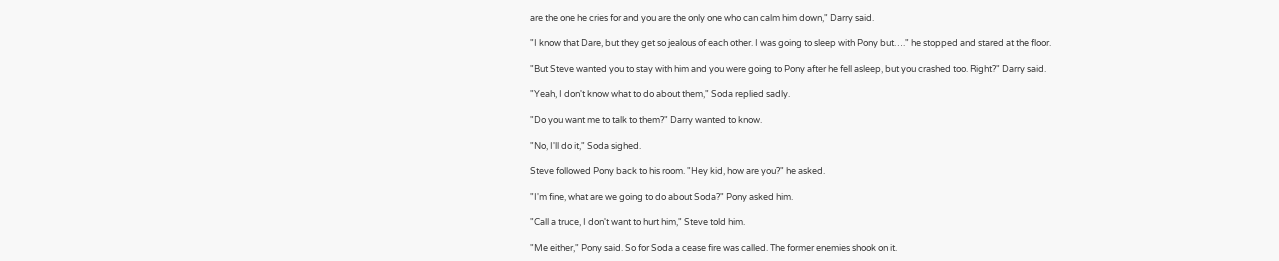are the one he cries for and you are the only one who can calm him down," Darry said.

"I know that Dare, but they get so jealous of each other. I was going to sleep with Pony but…." he stopped and stared at the floor.

"But Steve wanted you to stay with him and you were going to Pony after he fell asleep, but you crashed too. Right?" Darry said.

"Yeah, I don't know what to do about them," Soda replied sadly.

"Do you want me to talk to them?" Darry wanted to know.

"No, I'll do it," Soda sighed.

Steve followed Pony back to his room. "Hey kid, how are you?" he asked.

"I'm fine, what are we going to do about Soda?" Pony asked him.

"Call a truce, I don't want to hurt him," Steve told him.

"Me either," Pony said. So for Soda a cease fire was called. The former enemies shook on it.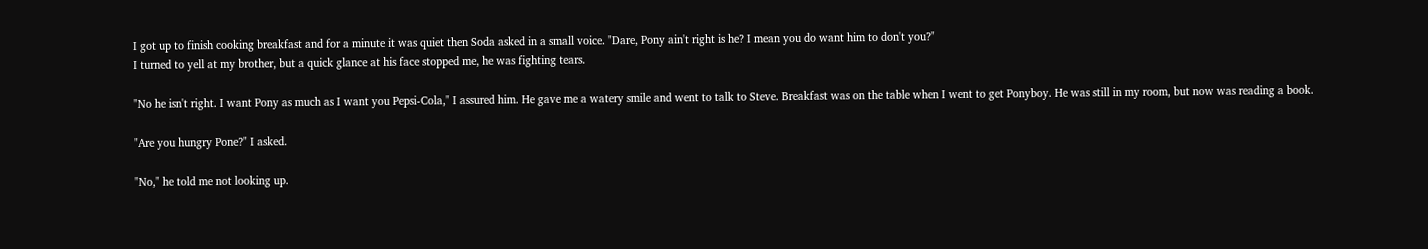I got up to finish cooking breakfast and for a minute it was quiet then Soda asked in a small voice. "Dare, Pony ain't right is he? I mean you do want him to don't you?"
I turned to yell at my brother, but a quick glance at his face stopped me, he was fighting tears.

"No he isn't right. I want Pony as much as I want you Pepsi-Cola," I assured him. He gave me a watery smile and went to talk to Steve. Breakfast was on the table when I went to get Ponyboy. He was still in my room, but now was reading a book.

"Are you hungry Pone?" I asked.

"No," he told me not looking up.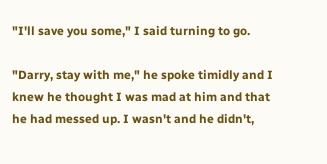"I'll save you some," I said turning to go.

"Darry, stay with me," he spoke timidly and I knew he thought I was mad at him and that he had messed up. I wasn't and he didn't,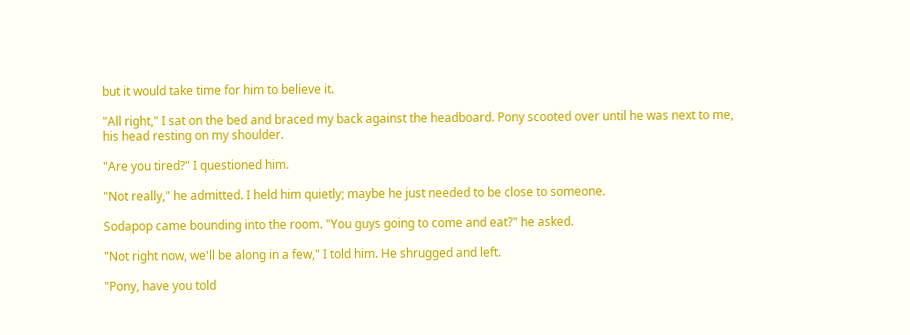but it would take time for him to believe it.

"All right," I sat on the bed and braced my back against the headboard. Pony scooted over until he was next to me, his head resting on my shoulder.

"Are you tired?" I questioned him.

"Not really," he admitted. I held him quietly; maybe he just needed to be close to someone.

Sodapop came bounding into the room. "You guys going to come and eat?" he asked.

"Not right now, we'll be along in a few," I told him. He shrugged and left.

"Pony, have you told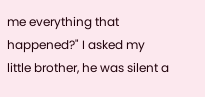me everything that happened?" I asked my little brother, he was silent a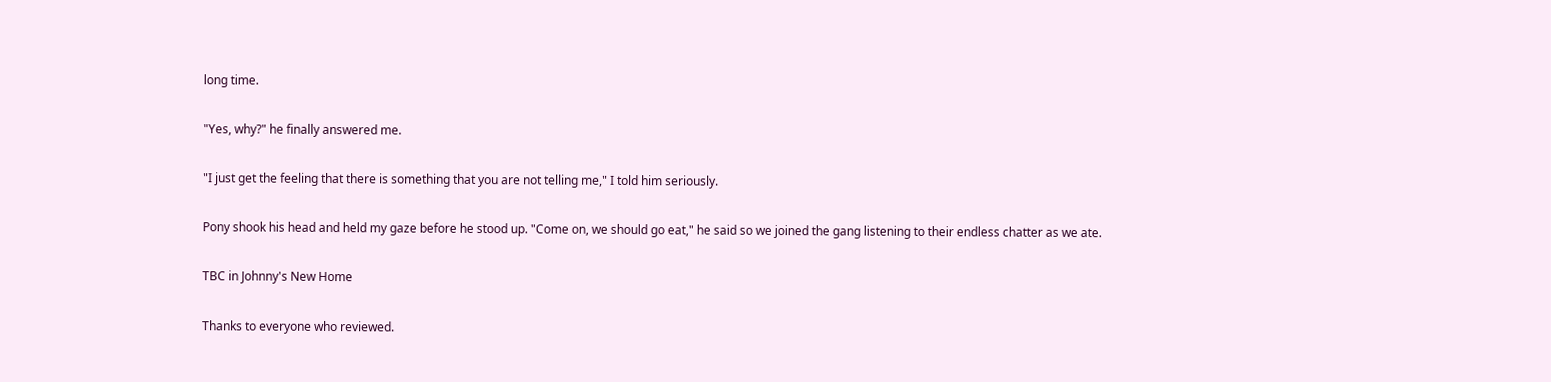long time.

"Yes, why?" he finally answered me.

"I just get the feeling that there is something that you are not telling me," I told him seriously.

Pony shook his head and held my gaze before he stood up. "Come on, we should go eat," he said so we joined the gang listening to their endless chatter as we ate.

TBC in Johnny's New Home

Thanks to everyone who reviewed.